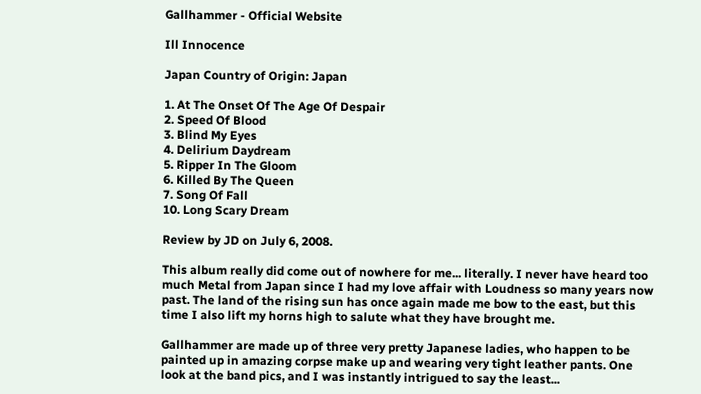Gallhammer - Official Website

Ill Innocence

Japan Country of Origin: Japan

1. At The Onset Of The Age Of Despair
2. Speed Of Blood
3. Blind My Eyes
4. Delirium Daydream
5. Ripper In The Gloom
6. Killed By The Queen
7. Song Of Fall
10. Long Scary Dream

Review by JD on July 6, 2008.

This album really did come out of nowhere for me... literally. I never have heard too much Metal from Japan since I had my love affair with Loudness so many years now past. The land of the rising sun has once again made me bow to the east, but this time I also lift my horns high to salute what they have brought me.

Gallhammer are made up of three very pretty Japanese ladies, who happen to be painted up in amazing corpse make up and wearing very tight leather pants. One look at the band pics, and I was instantly intrigued to say the least...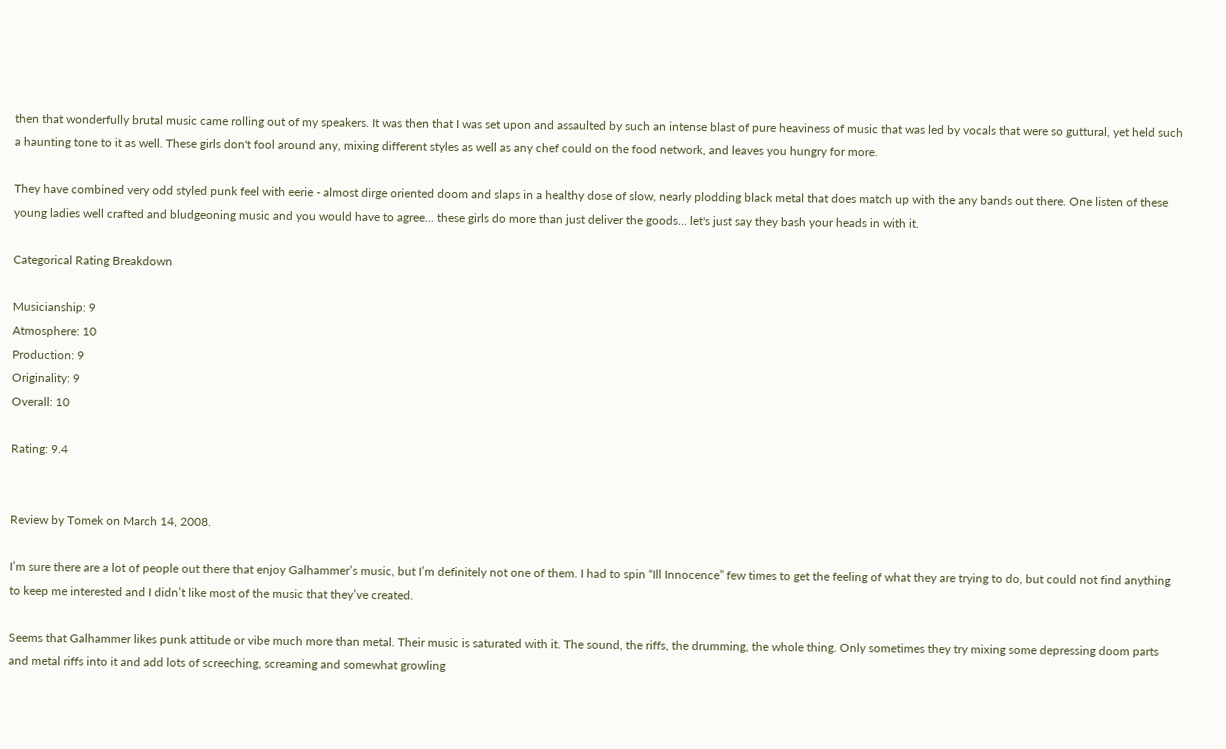then that wonderfully brutal music came rolling out of my speakers. It was then that I was set upon and assaulted by such an intense blast of pure heaviness of music that was led by vocals that were so guttural, yet held such a haunting tone to it as well. These girls don't fool around any, mixing different styles as well as any chef could on the food network, and leaves you hungry for more.

They have combined very odd styled punk feel with eerie - almost dirge oriented doom and slaps in a healthy dose of slow, nearly plodding black metal that does match up with the any bands out there. One listen of these young ladies well crafted and bludgeoning music and you would have to agree... these girls do more than just deliver the goods... let's just say they bash your heads in with it.

Categorical Rating Breakdown

Musicianship: 9
Atmosphere: 10
Production: 9
Originality: 9
Overall: 10

Rating: 9.4


Review by Tomek on March 14, 2008.

I’m sure there are a lot of people out there that enjoy Galhammer’s music, but I’m definitely not one of them. I had to spin “Ill Innocence” few times to get the feeling of what they are trying to do, but could not find anything to keep me interested and I didn’t like most of the music that they’ve created.

Seems that Galhammer likes punk attitude or vibe much more than metal. Their music is saturated with it. The sound, the riffs, the drumming, the whole thing. Only sometimes they try mixing some depressing doom parts and metal riffs into it and add lots of screeching, screaming and somewhat growling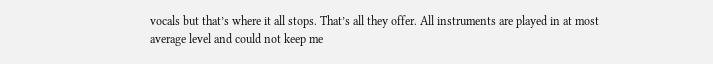vocals but that’s where it all stops. That’s all they offer. All instruments are played in at most average level and could not keep me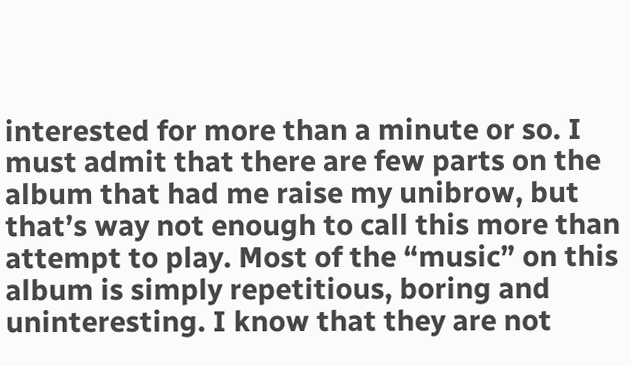interested for more than a minute or so. I must admit that there are few parts on the album that had me raise my unibrow, but that’s way not enough to call this more than attempt to play. Most of the “music” on this album is simply repetitious, boring and uninteresting. I know that they are not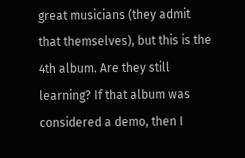great musicians (they admit that themselves), but this is the 4th album. Are they still learning? If that album was considered a demo, then I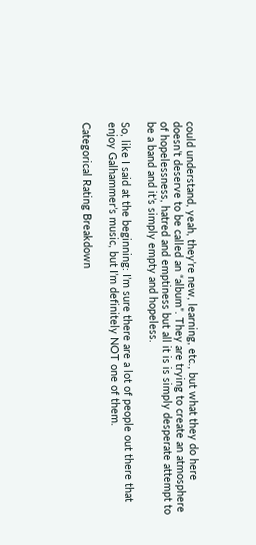could understand, yeah, they’re new, learning, etc., but what they do here doesn’t deserve to be called an “album”. They are trying to create an atmosphere of hopelessness, hatred and emptiness but all it is is simply desperate attempt to be a band and it’s simply empty and hopeless.

So, like I said at the beginning: I’m sure there are a lot of people out there that enjoy Galhammer’s music, but I’m definitely NOT one of them.

Categorical Rating Breakdown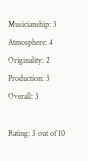Musicianship: 3
Atmosphere: 4
Originality: 2
Production: 3
Overall: 3

Rating: 3 out of 10